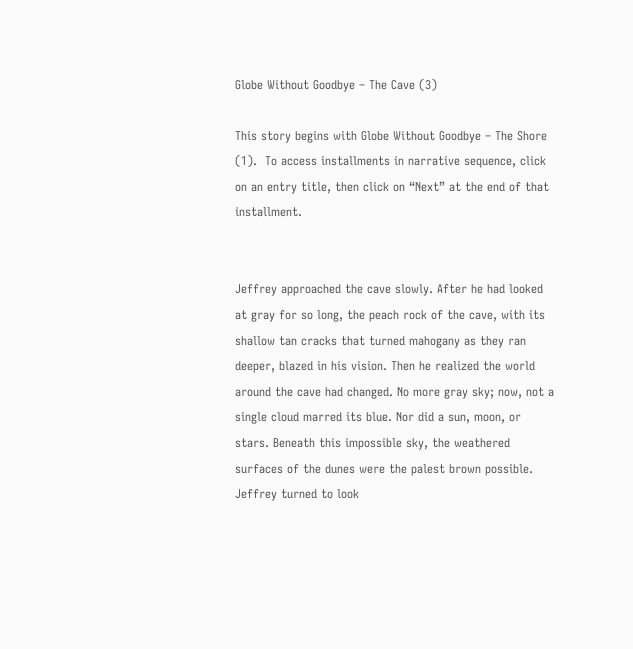Globe Without Goodbye – The Cave (3)

This story begins with Globe Without Goodbye – The Shore (1).  To access installments in narrative sequence, click on an entry title, then click on “Next” at the end of that installment.


Jeffrey approached the cave slowly. After he had looked at gray for so long, the peach rock of the cave, with its shallow tan cracks that turned mahogany as they ran deeper, blazed in his vision. Then he realized the world around the cave had changed. No more gray sky; now, not a single cloud marred its blue. Nor did a sun, moon, or stars. Beneath this impossible sky, the weathered surfaces of the dunes were the palest brown possible. Jeffrey turned to look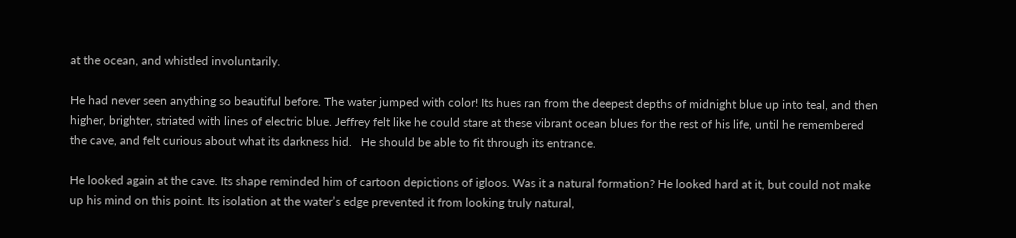at the ocean, and whistled involuntarily.

He had never seen anything so beautiful before. The water jumped with color! Its hues ran from the deepest depths of midnight blue up into teal, and then higher, brighter, striated with lines of electric blue. Jeffrey felt like he could stare at these vibrant ocean blues for the rest of his life, until he remembered the cave, and felt curious about what its darkness hid.   He should be able to fit through its entrance.

He looked again at the cave. Its shape reminded him of cartoon depictions of igloos. Was it a natural formation? He looked hard at it, but could not make up his mind on this point. Its isolation at the water’s edge prevented it from looking truly natural,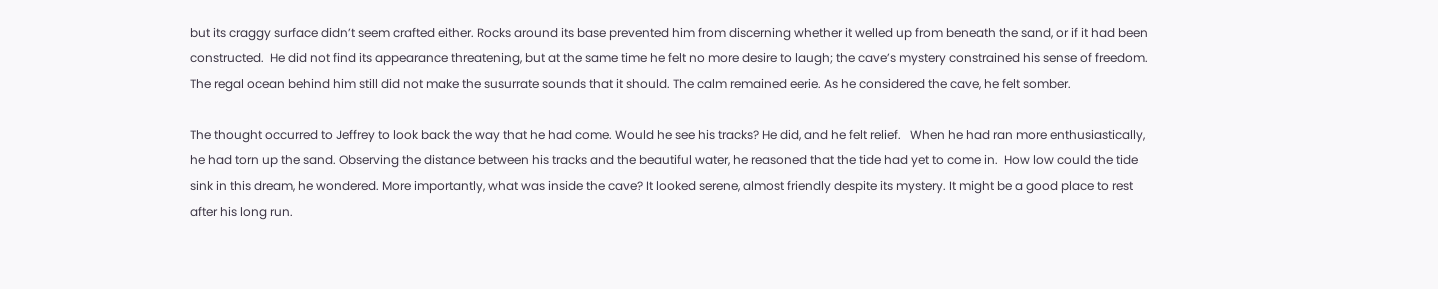but its craggy surface didn’t seem crafted either. Rocks around its base prevented him from discerning whether it welled up from beneath the sand, or if it had been constructed.  He did not find its appearance threatening, but at the same time he felt no more desire to laugh; the cave’s mystery constrained his sense of freedom. The regal ocean behind him still did not make the susurrate sounds that it should. The calm remained eerie. As he considered the cave, he felt somber.

The thought occurred to Jeffrey to look back the way that he had come. Would he see his tracks? He did, and he felt relief.   When he had ran more enthusiastically, he had torn up the sand. Observing the distance between his tracks and the beautiful water, he reasoned that the tide had yet to come in.  How low could the tide sink in this dream, he wondered. More importantly, what was inside the cave? It looked serene, almost friendly despite its mystery. It might be a good place to rest after his long run.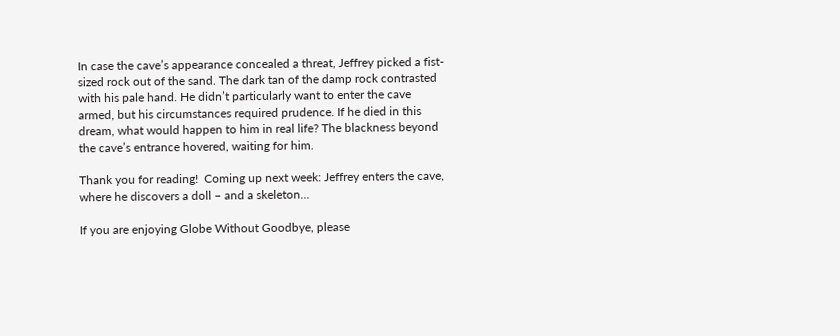In case the cave’s appearance concealed a threat, Jeffrey picked a fist-sized rock out of the sand. The dark tan of the damp rock contrasted with his pale hand. He didn’t particularly want to enter the cave armed, but his circumstances required prudence. If he died in this dream, what would happen to him in real life? The blackness beyond the cave’s entrance hovered, waiting for him.

Thank you for reading!  Coming up next week: Jeffrey enters the cave, where he discovers a doll – and a skeleton…

If you are enjoying Globe Without Goodbye, please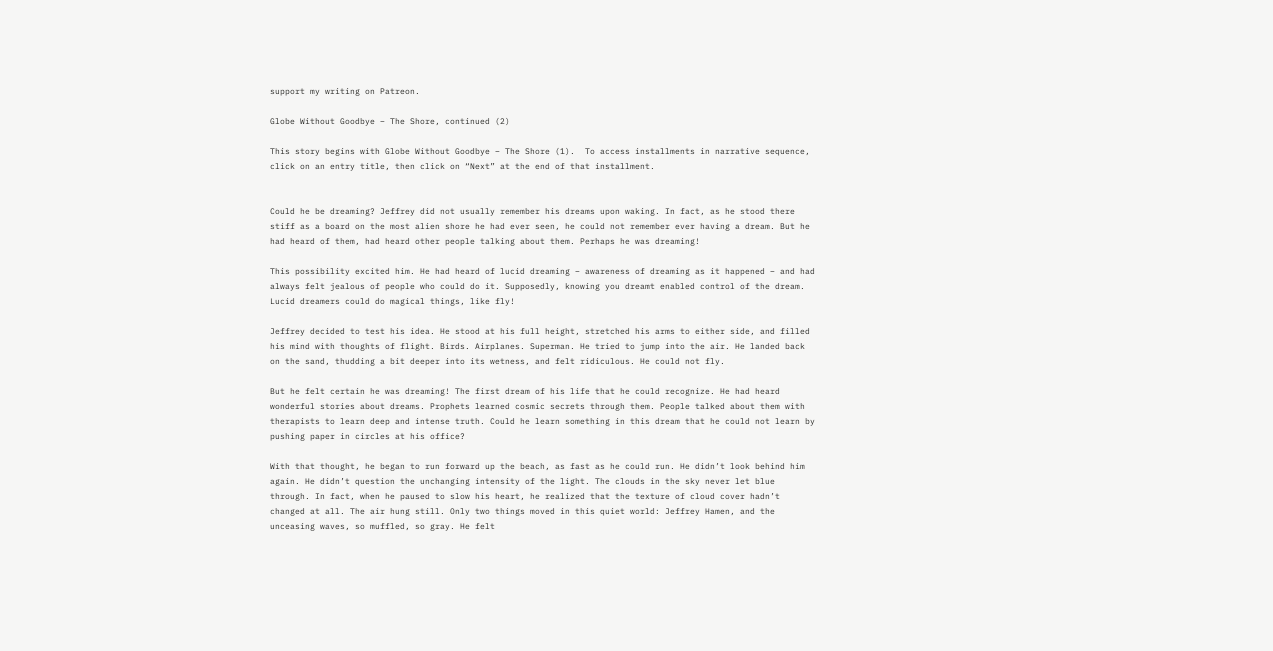support my writing on Patreon.

Globe Without Goodbye – The Shore, continued (2)

This story begins with Globe Without Goodbye – The Shore (1).  To access installments in narrative sequence, click on an entry title, then click on “Next” at the end of that installment.


Could he be dreaming? Jeffrey did not usually remember his dreams upon waking. In fact, as he stood there stiff as a board on the most alien shore he had ever seen, he could not remember ever having a dream. But he had heard of them, had heard other people talking about them. Perhaps he was dreaming!

This possibility excited him. He had heard of lucid dreaming – awareness of dreaming as it happened – and had always felt jealous of people who could do it. Supposedly, knowing you dreamt enabled control of the dream. Lucid dreamers could do magical things, like fly!

Jeffrey decided to test his idea. He stood at his full height, stretched his arms to either side, and filled his mind with thoughts of flight. Birds. Airplanes. Superman. He tried to jump into the air. He landed back on the sand, thudding a bit deeper into its wetness, and felt ridiculous. He could not fly.

But he felt certain he was dreaming! The first dream of his life that he could recognize. He had heard wonderful stories about dreams. Prophets learned cosmic secrets through them. People talked about them with therapists to learn deep and intense truth. Could he learn something in this dream that he could not learn by pushing paper in circles at his office?

With that thought, he began to run forward up the beach, as fast as he could run. He didn’t look behind him again. He didn’t question the unchanging intensity of the light. The clouds in the sky never let blue through. In fact, when he paused to slow his heart, he realized that the texture of cloud cover hadn’t changed at all. The air hung still. Only two things moved in this quiet world: Jeffrey Hamen, and the unceasing waves, so muffled, so gray. He felt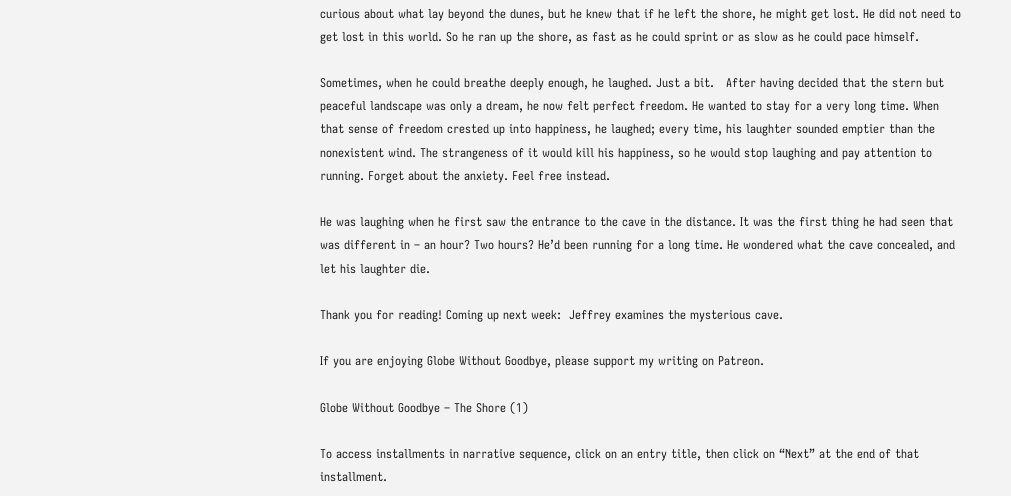curious about what lay beyond the dunes, but he knew that if he left the shore, he might get lost. He did not need to get lost in this world. So he ran up the shore, as fast as he could sprint or as slow as he could pace himself.

Sometimes, when he could breathe deeply enough, he laughed. Just a bit.   After having decided that the stern but peaceful landscape was only a dream, he now felt perfect freedom. He wanted to stay for a very long time. When that sense of freedom crested up into happiness, he laughed; every time, his laughter sounded emptier than the nonexistent wind. The strangeness of it would kill his happiness, so he would stop laughing and pay attention to running. Forget about the anxiety. Feel free instead.

He was laughing when he first saw the entrance to the cave in the distance. It was the first thing he had seen that was different in – an hour? Two hours? He’d been running for a long time. He wondered what the cave concealed, and let his laughter die.

Thank you for reading! Coming up next week:  Jeffrey examines the mysterious cave.

If you are enjoying Globe Without Goodbye, please support my writing on Patreon.

Globe Without Goodbye – The Shore (1)

To access installments in narrative sequence, click on an entry title, then click on “Next” at the end of that installment.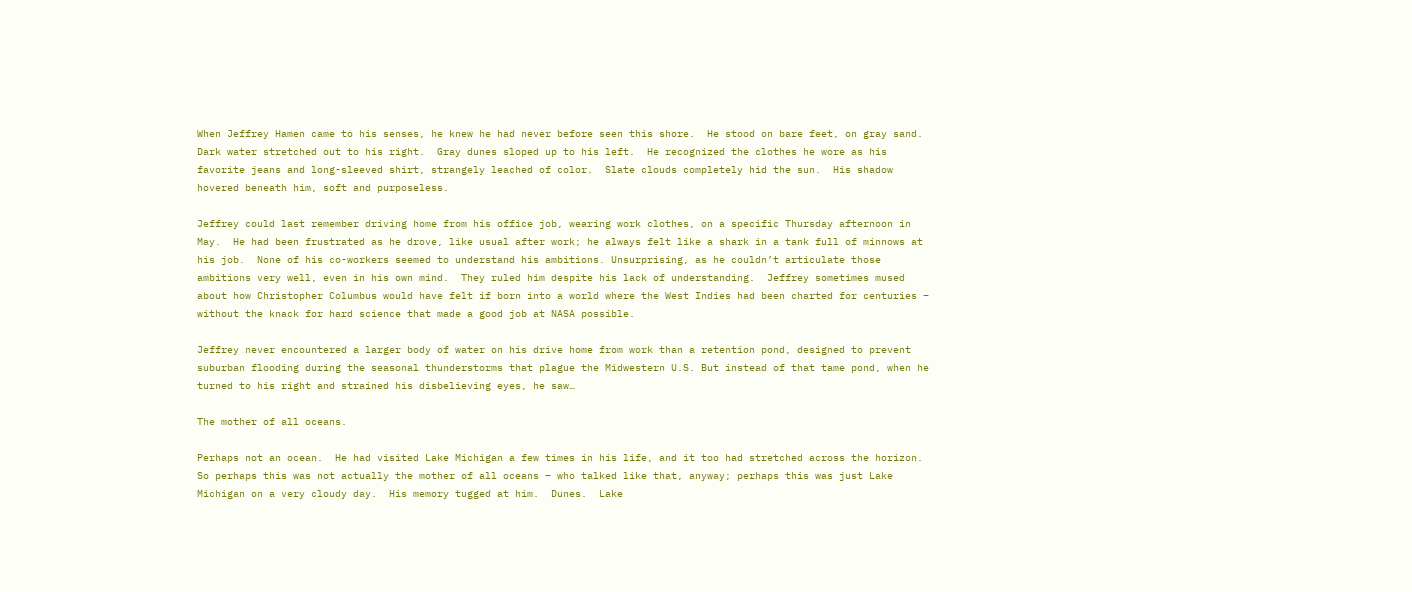When Jeffrey Hamen came to his senses, he knew he had never before seen this shore.  He stood on bare feet, on gray sand.  Dark water stretched out to his right.  Gray dunes sloped up to his left.  He recognized the clothes he wore as his favorite jeans and long-sleeved shirt, strangely leached of color.  Slate clouds completely hid the sun.  His shadow hovered beneath him, soft and purposeless.

Jeffrey could last remember driving home from his office job, wearing work clothes, on a specific Thursday afternoon in May.  He had been frustrated as he drove, like usual after work; he always felt like a shark in a tank full of minnows at his job.  None of his co-workers seemed to understand his ambitions. Unsurprising, as he couldn’t articulate those ambitions very well, even in his own mind.  They ruled him despite his lack of understanding.  Jeffrey sometimes mused about how Christopher Columbus would have felt if born into a world where the West Indies had been charted for centuries – without the knack for hard science that made a good job at NASA possible.

Jeffrey never encountered a larger body of water on his drive home from work than a retention pond, designed to prevent suburban flooding during the seasonal thunderstorms that plague the Midwestern U.S. But instead of that tame pond, when he turned to his right and strained his disbelieving eyes, he saw…

The mother of all oceans.

Perhaps not an ocean.  He had visited Lake Michigan a few times in his life, and it too had stretched across the horizon.  So perhaps this was not actually the mother of all oceans – who talked like that, anyway; perhaps this was just Lake Michigan on a very cloudy day.  His memory tugged at him.  Dunes.  Lake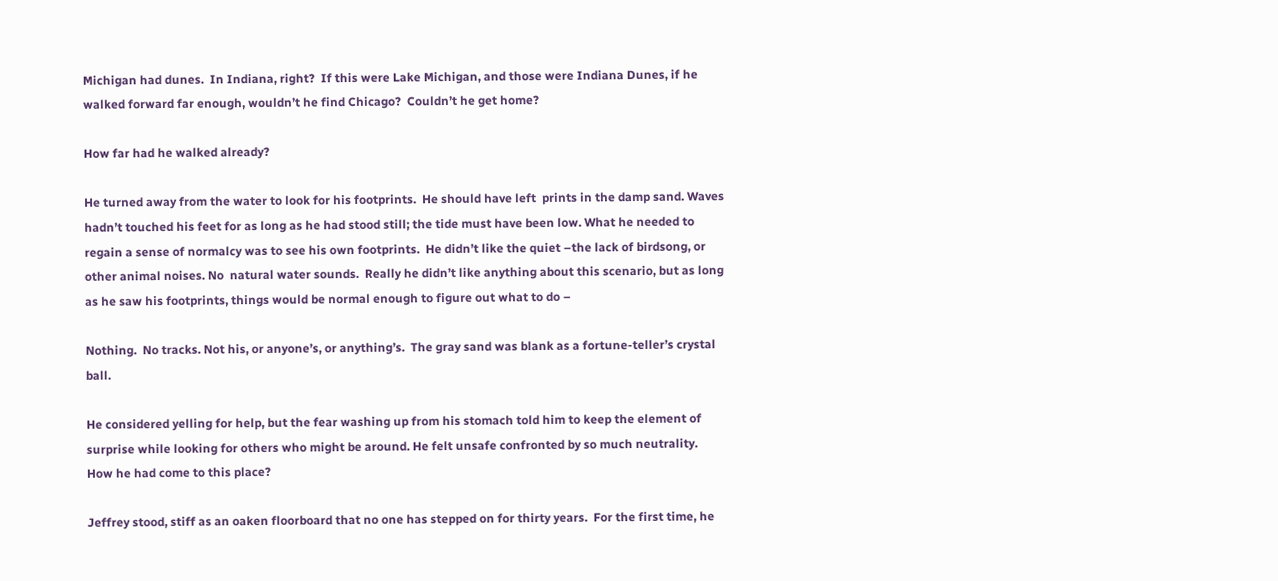Michigan had dunes.  In Indiana, right?  If this were Lake Michigan, and those were Indiana Dunes, if he walked forward far enough, wouldn’t he find Chicago?  Couldn’t he get home?

How far had he walked already?

He turned away from the water to look for his footprints.  He should have left  prints in the damp sand. Waves hadn’t touched his feet for as long as he had stood still; the tide must have been low. What he needed to regain a sense of normalcy was to see his own footprints.  He didn’t like the quiet –the lack of birdsong, or other animal noises. No  natural water sounds.  Really he didn’t like anything about this scenario, but as long as he saw his footprints, things would be normal enough to figure out what to do –

Nothing.  No tracks. Not his, or anyone’s, or anything’s.  The gray sand was blank as a fortune-teller’s crystal ball.

He considered yelling for help, but the fear washing up from his stomach told him to keep the element of surprise while looking for others who might be around. He felt unsafe confronted by so much neutrality.  How he had come to this place?

Jeffrey stood, stiff as an oaken floorboard that no one has stepped on for thirty years.  For the first time, he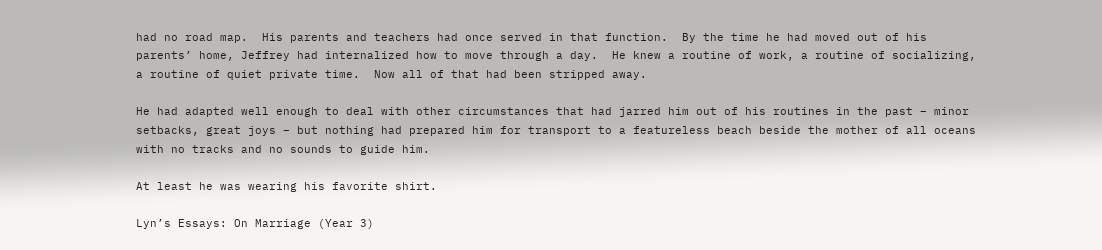had no road map.  His parents and teachers had once served in that function.  By the time he had moved out of his parents’ home, Jeffrey had internalized how to move through a day.  He knew a routine of work, a routine of socializing, a routine of quiet private time.  Now all of that had been stripped away.

He had adapted well enough to deal with other circumstances that had jarred him out of his routines in the past – minor setbacks, great joys – but nothing had prepared him for transport to a featureless beach beside the mother of all oceans with no tracks and no sounds to guide him.

At least he was wearing his favorite shirt.

Lyn’s Essays: On Marriage (Year 3)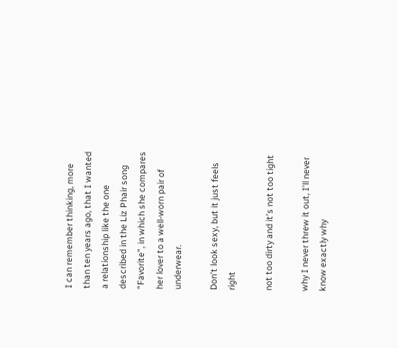I can remember thinking, more than ten years ago, that I wanted a relationship like the one described in the Liz Phair song “Favorite”, in which she compares her lover to a well-worn pair of underwear.

Don’t look sexy, but it just feels right

not too dirty and it’s not too tight

why I never threw it out, I’ll never know exactly why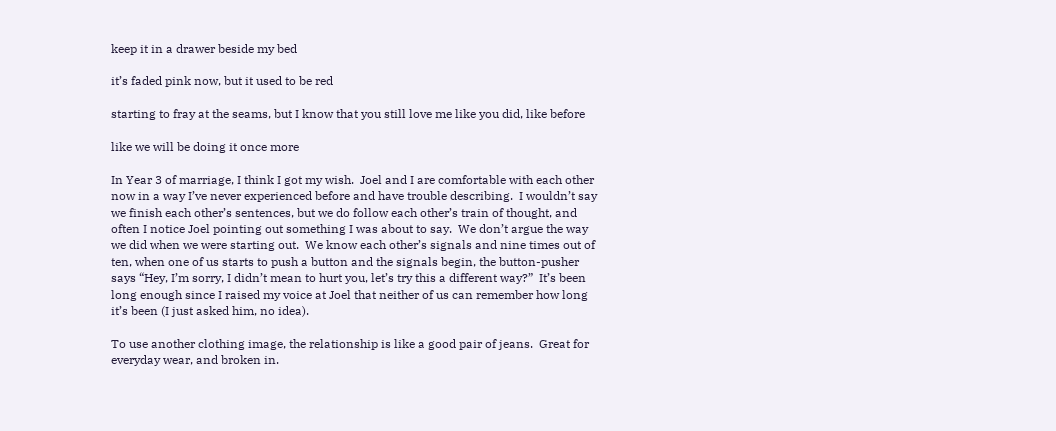keep it in a drawer beside my bed

it’s faded pink now, but it used to be red

starting to fray at the seams, but I know that you still love me like you did, like before

like we will be doing it once more

In Year 3 of marriage, I think I got my wish.  Joel and I are comfortable with each other now in a way I’ve never experienced before and have trouble describing.  I wouldn’t say we finish each other’s sentences, but we do follow each other’s train of thought, and often I notice Joel pointing out something I was about to say.  We don’t argue the way we did when we were starting out.  We know each other’s signals and nine times out of ten, when one of us starts to push a button and the signals begin, the button-pusher says “Hey, I’m sorry, I didn’t mean to hurt you, let’s try this a different way?”  It’s been long enough since I raised my voice at Joel that neither of us can remember how long it’s been (I just asked him, no idea).

To use another clothing image, the relationship is like a good pair of jeans.  Great for everyday wear, and broken in.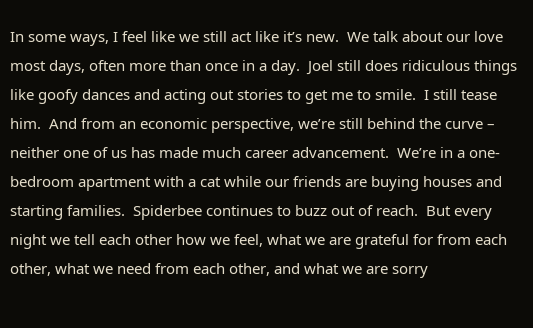In some ways, I feel like we still act like it’s new.  We talk about our love most days, often more than once in a day.  Joel still does ridiculous things like goofy dances and acting out stories to get me to smile.  I still tease him.  And from an economic perspective, we’re still behind the curve – neither one of us has made much career advancement.  We’re in a one-bedroom apartment with a cat while our friends are buying houses and starting families.  Spiderbee continues to buzz out of reach.  But every night we tell each other how we feel, what we are grateful for from each other, what we need from each other, and what we are sorry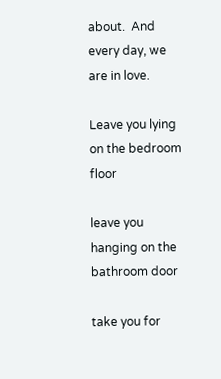about.  And every day, we are in love.

Leave you lying on the bedroom floor

leave you hanging on the bathroom door

take you for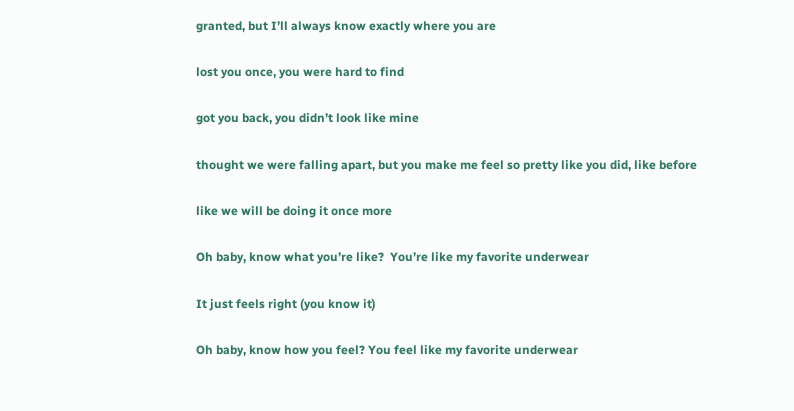granted, but I’ll always know exactly where you are

lost you once, you were hard to find

got you back, you didn’t look like mine

thought we were falling apart, but you make me feel so pretty like you did, like before

like we will be doing it once more

Oh baby, know what you’re like?  You’re like my favorite underwear

It just feels right (you know it)

Oh baby, know how you feel? You feel like my favorite underwear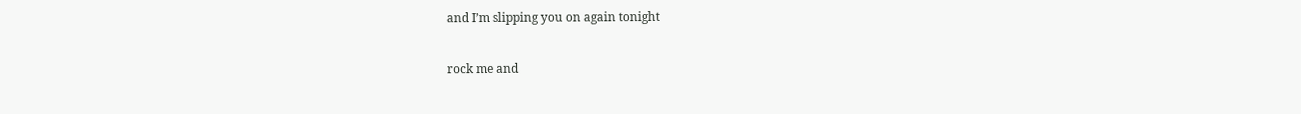and I’m slipping you on again tonight

rock me and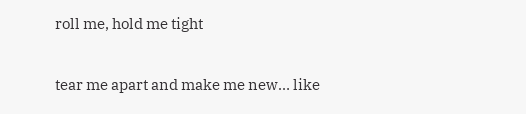roll me, hold me tight

tear me apart and make me new… like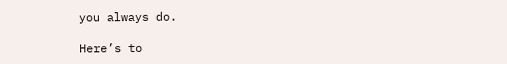you always do.

Here’s to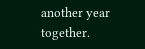another year together.